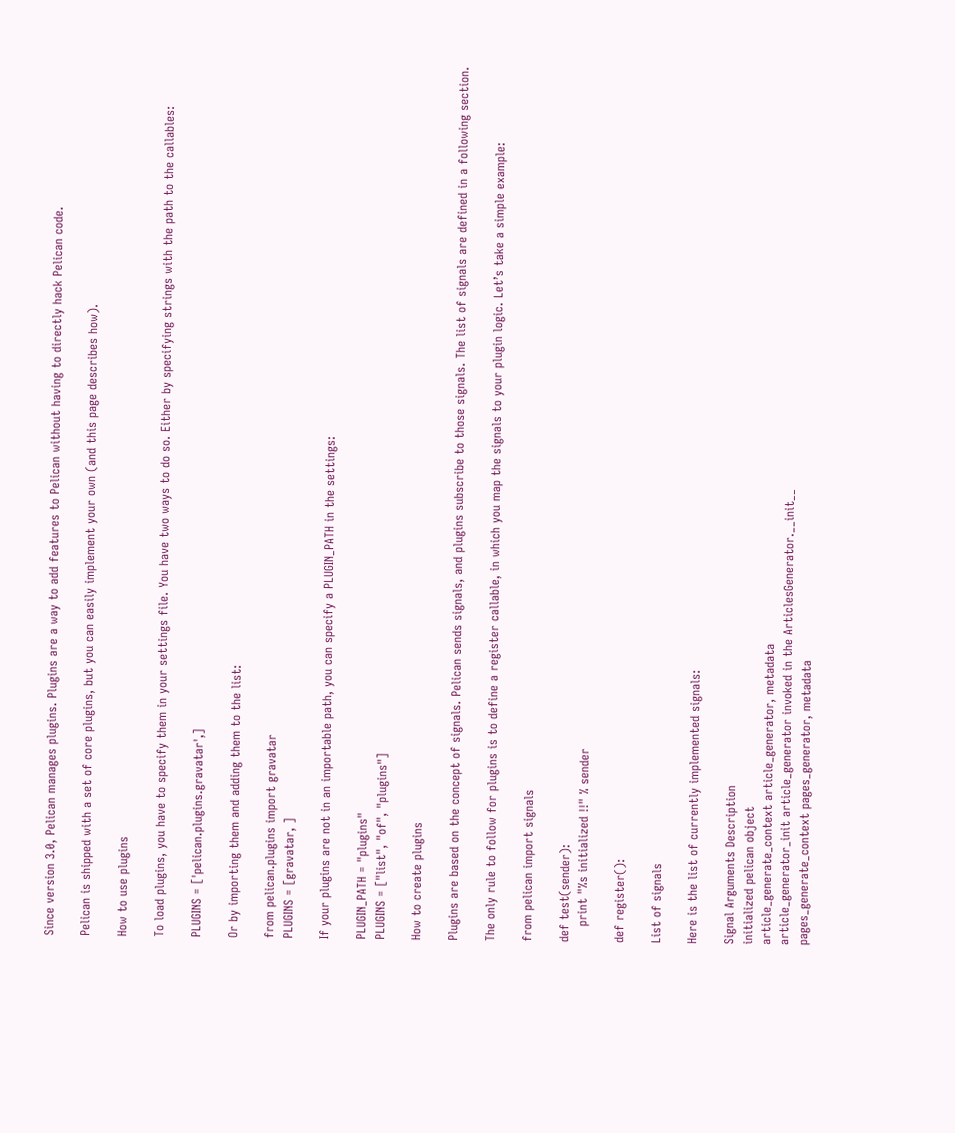Since version 3.0, Pelican manages plugins. Plugins are a way to add features to Pelican without having to directly hack Pelican code.

Pelican is shipped with a set of core plugins, but you can easily implement your own (and this page describes how).

How to use plugins

To load plugins, you have to specify them in your settings file. You have two ways to do so. Either by specifying strings with the path to the callables:

PLUGINS = ['pelican.plugins.gravatar',]

Or by importing them and adding them to the list:

from pelican.plugins import gravatar
PLUGINS = [gravatar, ]

If your plugins are not in an importable path, you can specify a PLUGIN_PATH in the settings:

PLUGIN_PATH = "plugins"
PLUGINS = ["list", "of", "plugins"]

How to create plugins

Plugins are based on the concept of signals. Pelican sends signals, and plugins subscribe to those signals. The list of signals are defined in a following section.

The only rule to follow for plugins is to define a register callable, in which you map the signals to your plugin logic. Let’s take a simple example:

from pelican import signals

def test(sender):
    print "%s initialized !!" % sender

def register():

List of signals

Here is the list of currently implemented signals:

Signal Arguments Description
initialized pelican object
article_generate_context article_generator, metadata
article_generator_init article_generator invoked in the ArticlesGenerator.__init__
pages_generate_context pages_generator, metadata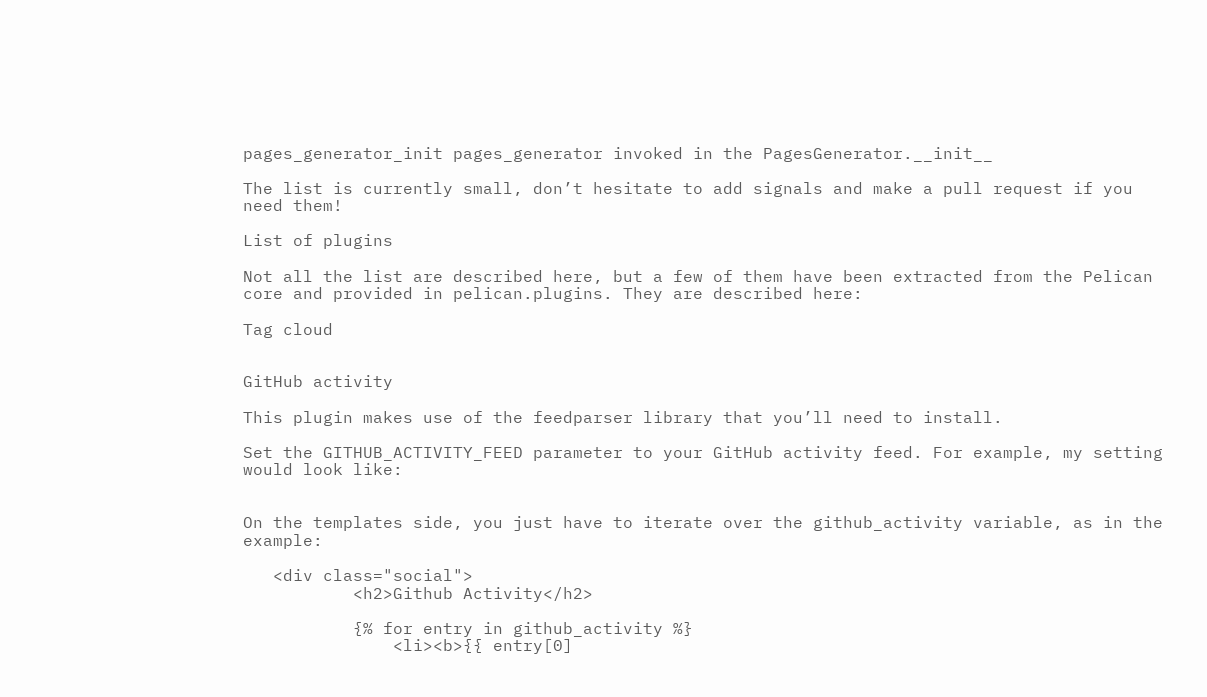pages_generator_init pages_generator invoked in the PagesGenerator.__init__

The list is currently small, don’t hesitate to add signals and make a pull request if you need them!

List of plugins

Not all the list are described here, but a few of them have been extracted from the Pelican core and provided in pelican.plugins. They are described here:

Tag cloud


GitHub activity

This plugin makes use of the feedparser library that you’ll need to install.

Set the GITHUB_ACTIVITY_FEED parameter to your GitHub activity feed. For example, my setting would look like:


On the templates side, you just have to iterate over the github_activity variable, as in the example:

   <div class="social">
           <h2>Github Activity</h2>

           {% for entry in github_activity %}
               <li><b>{{ entry[0]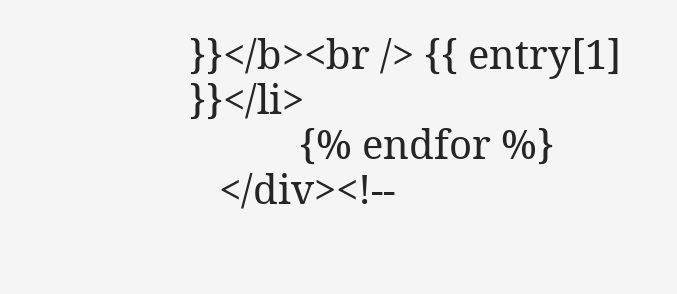}}</b><br /> {{ entry[1] }}</li>
           {% endfor %}
   </div><!--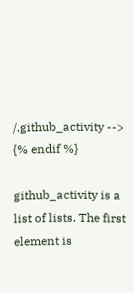/.github_activity -->
{% endif %}

github_activity is a list of lists. The first element is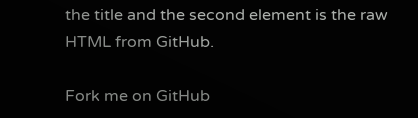the title and the second element is the raw HTML from GitHub.

Fork me on GitHub